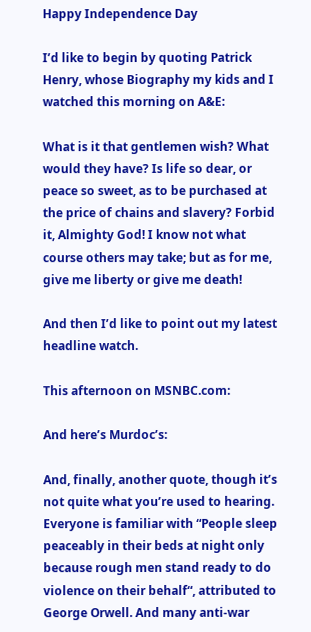Happy Independence Day

I’d like to begin by quoting Patrick Henry, whose Biography my kids and I watched this morning on A&E:

What is it that gentlemen wish? What would they have? Is life so dear, or peace so sweet, as to be purchased at the price of chains and slavery? Forbid it, Almighty God! I know not what course others may take; but as for me, give me liberty or give me death!

And then I’d like to point out my latest headline watch.

This afternoon on MSNBC.com:

And here’s Murdoc’s:

And, finally, another quote, though it’s not quite what you’re used to hearing. Everyone is familiar with “People sleep peaceably in their beds at night only because rough men stand ready to do violence on their behalf“, attributed to George Orwell. And many anti-war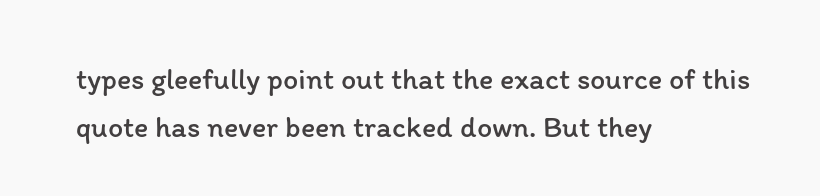types gleefully point out that the exact source of this quote has never been tracked down. But they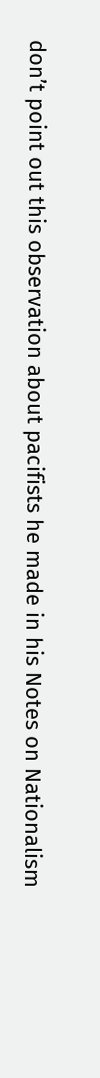don’t point out this observation about pacifists he made in his Notes on Nationalism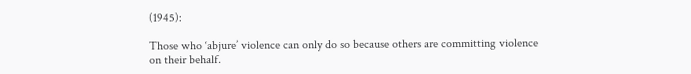(1945):

Those who ‘abjure’ violence can only do so because others are committing violence on their behalf.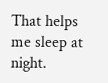That helps me sleep at night.